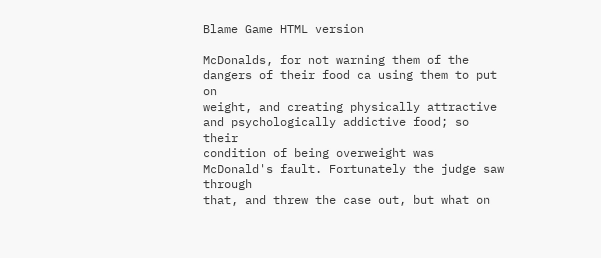Blame Game HTML version

McDonalds, for not warning them of the dangers of their food ca using them to put on
weight, and creating physically attractive and psychologically addictive food; so their
condition of being overweight was McDonald's fault. Fortunately the judge saw through
that, and threw the case out, but what on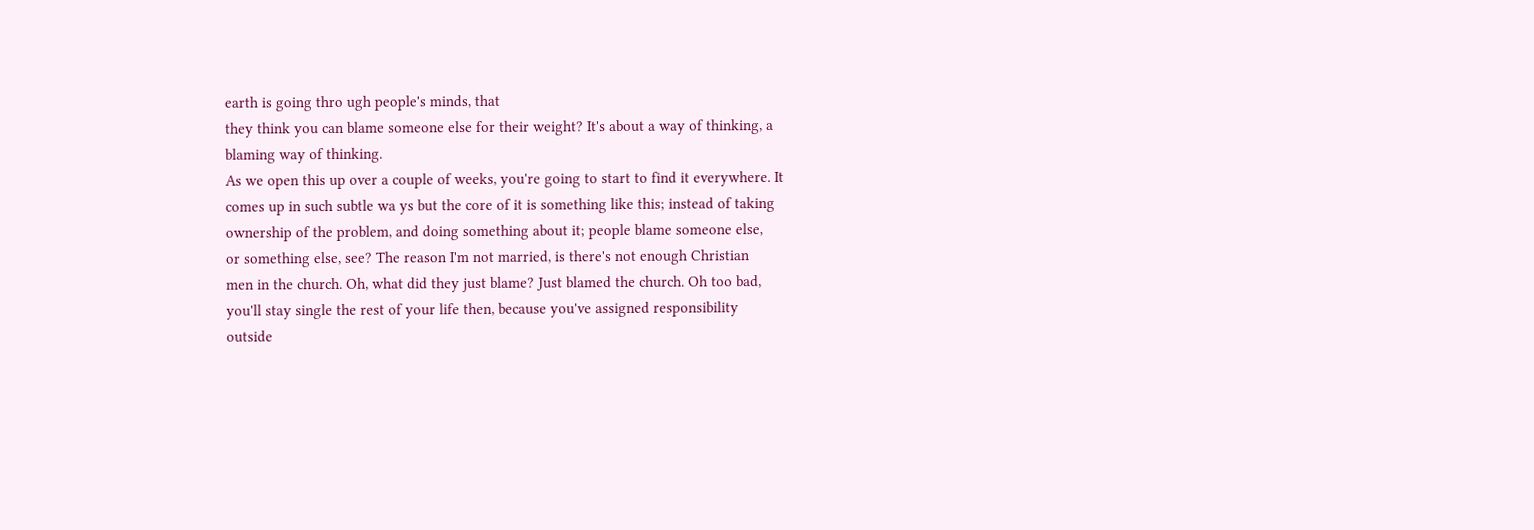earth is going thro ugh people's minds, that
they think you can blame someone else for their weight? It's about a way of thinking, a
blaming way of thinking.
As we open this up over a couple of weeks, you're going to start to find it everywhere. It
comes up in such subtle wa ys but the core of it is something like this; instead of taking
ownership of the problem, and doing something about it; people blame someone else,
or something else, see? The reason I'm not married, is there's not enough Christian
men in the church. Oh, what did they just blame? Just blamed the church. Oh too bad,
you'll stay single the rest of your life then, because you've assigned responsibility
outside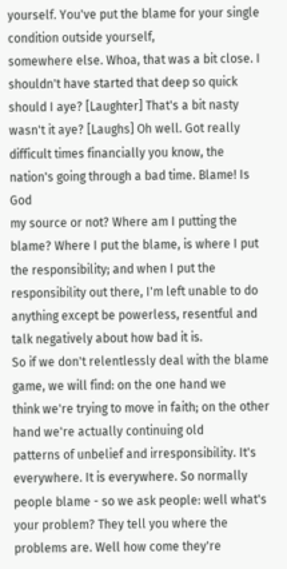yourself. You've put the blame for your single condition outside yourself,
somewhere else. Whoa, that was a bit close. I shouldn't have started that deep so quick
should I aye? [Laughter] That's a bit nasty wasn't it aye? [Laughs] Oh well. Got really
difficult times financially you know, the nation's going through a bad time. Blame! Is God
my source or not? Where am I putting the blame? Where I put the blame, is where I put
the responsibility; and when I put the responsibility out there, I'm left unable to do
anything except be powerless, resentful and talk negatively about how bad it is.
So if we don't relentlessly deal with the blame game, we will find: on the one hand we
think we're trying to move in faith; on the other hand we're actually continuing old
patterns of unbelief and irresponsibility. It's everywhere. It is everywhere. So normally
people blame - so we ask people: well what's your problem? They tell you where the
problems are. Well how come they're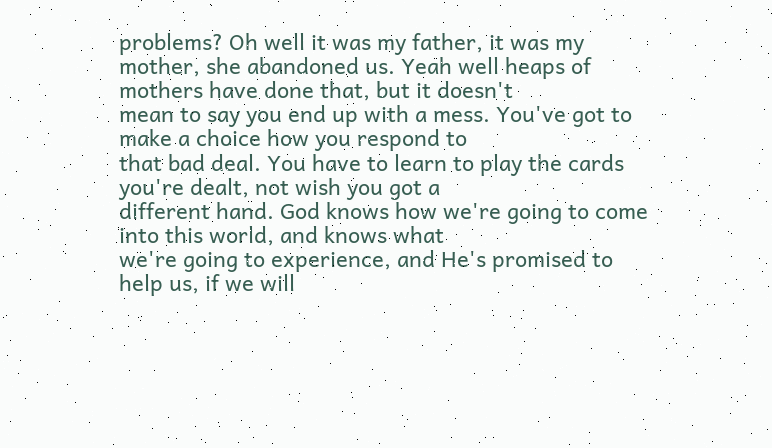problems? Oh well it was my father, it was my
mother, she abandoned us. Yeah well heaps of mothers have done that, but it doesn't
mean to say you end up with a mess. You've got to make a choice how you respond to
that bad deal. You have to learn to play the cards you're dealt, not wish you got a
different hand. God knows how we're going to come into this world, and knows what
we're going to experience, and He's promised to help us, if we will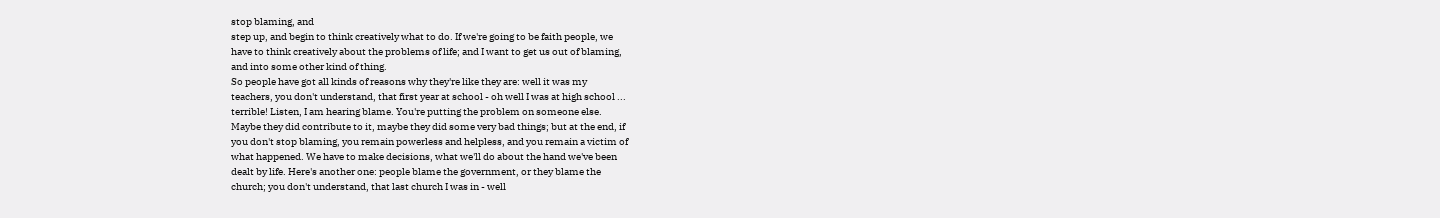stop blaming, and
step up, and begin to think creatively what to do. If we're going to be faith people, we
have to think creatively about the problems of life; and I want to get us out of blaming,
and into some other kind of thing.
So people have got all kinds of reasons why they're like they are: well it was my
teachers, you don't understand, that first year at school - oh well I was at high school ...
terrible! Listen, I am hearing blame. You're putting the problem on someone else.
Maybe they did contribute to it, maybe they did some very bad things; but at the end, if
you don't stop blaming, you remain powerless and helpless, and you remain a victim of
what happened. We have to make decisions, what we'll do about the hand we've been
dealt by life. Here's another one: people blame the government, or they blame the
church; you don't understand, that last church I was in - well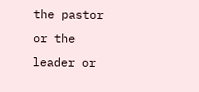the pastor or the leader or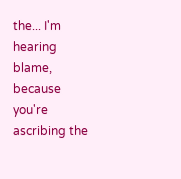the... I'm hearing blame, because you're ascribing the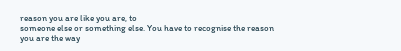reason you are like you are, to
someone else or something else. You have to recognise the reason you are the way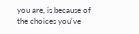you are, is because of the choices you've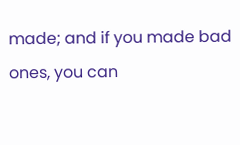made; and if you made bad ones, you can